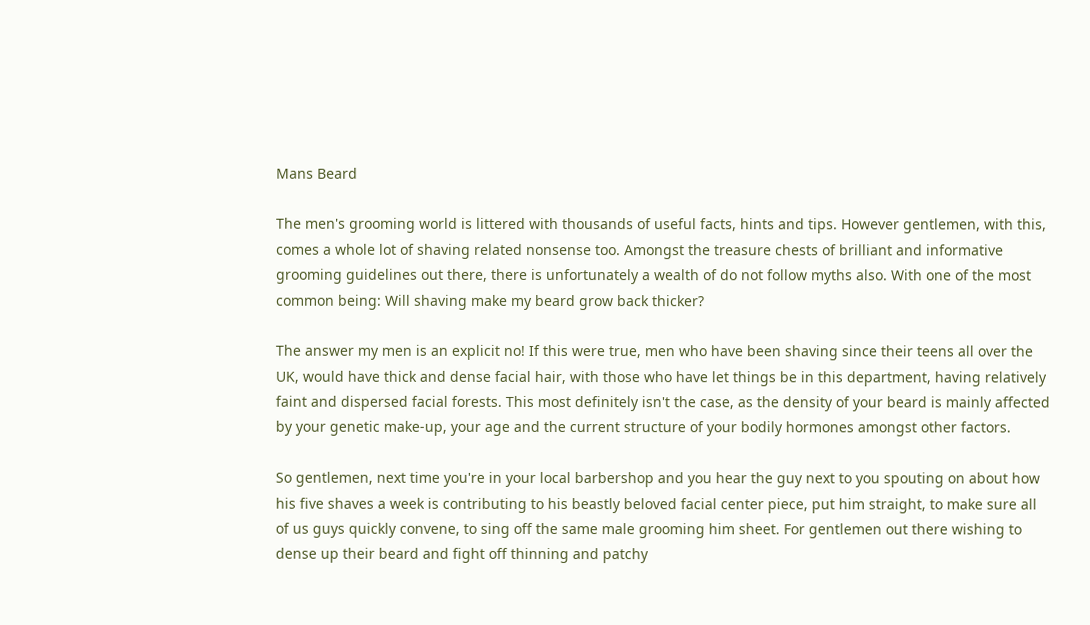Mans Beard

The men's grooming world is littered with thousands of useful facts, hints and tips. However gentlemen, with this, comes a whole lot of shaving related nonsense too. Amongst the treasure chests of brilliant and informative grooming guidelines out there, there is unfortunately a wealth of do not follow myths also. With one of the most common being: Will shaving make my beard grow back thicker?

The answer my men is an explicit no! If this were true, men who have been shaving since their teens all over the UK, would have thick and dense facial hair, with those who have let things be in this department, having relatively faint and dispersed facial forests. This most definitely isn't the case, as the density of your beard is mainly affected by your genetic make-up, your age and the current structure of your bodily hormones amongst other factors.

So gentlemen, next time you're in your local barbershop and you hear the guy next to you spouting on about how his five shaves a week is contributing to his beastly beloved facial center piece, put him straight, to make sure all of us guys quickly convene, to sing off the same male grooming him sheet. For gentlemen out there wishing to dense up their beard and fight off thinning and patchy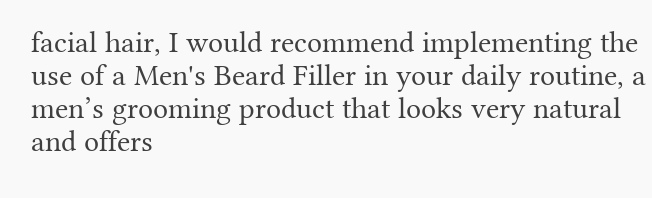facial hair, I would recommend implementing the use of a Men's Beard Filler in your daily routine, a men’s grooming product that looks very natural and offers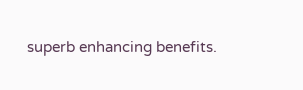superb enhancing benefits.